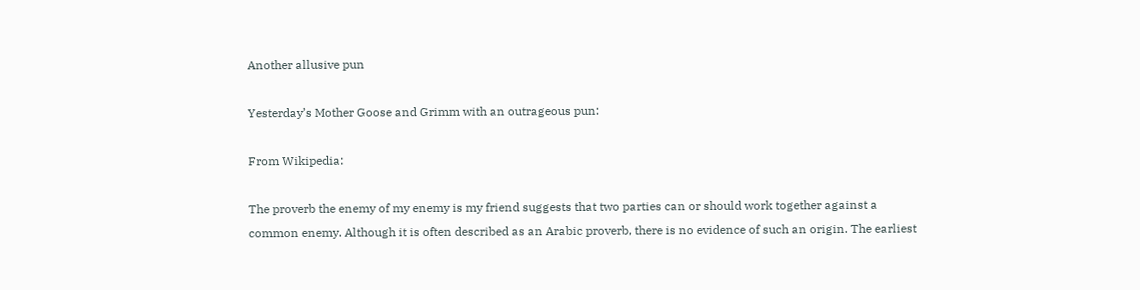Another allusive pun

Yesterday’s Mother Goose and Grimm with an outrageous pun:

From Wikipedia:

The proverb the enemy of my enemy is my friend suggests that two parties can or should work together against a common enemy. Although it is often described as an Arabic proverb, there is no evidence of such an origin. The earliest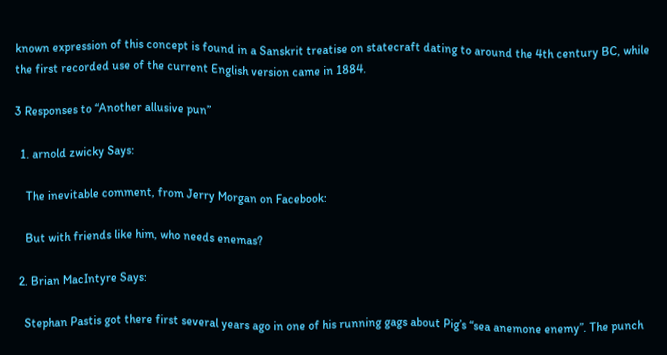known expression of this concept is found in a Sanskrit treatise on statecraft dating to around the 4th century BC, while the first recorded use of the current English version came in 1884.

3 Responses to “Another allusive pun”

  1. arnold zwicky Says:

    The inevitable comment, from Jerry Morgan on Facebook:

    But with friends like him, who needs enemas?

  2. Brian MacIntyre Says:

    Stephan Pastis got there first several years ago in one of his running gags about Pig’s “sea anemone enemy”. The punch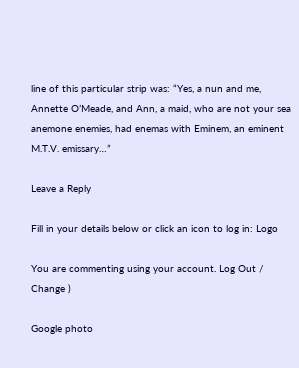line of this particular strip was: “Yes, a nun and me, Annette O’Meade, and Ann, a maid, who are not your sea anemone enemies, had enemas with Eminem, an eminent M.T.V. emissary…”

Leave a Reply

Fill in your details below or click an icon to log in: Logo

You are commenting using your account. Log Out /  Change )

Google photo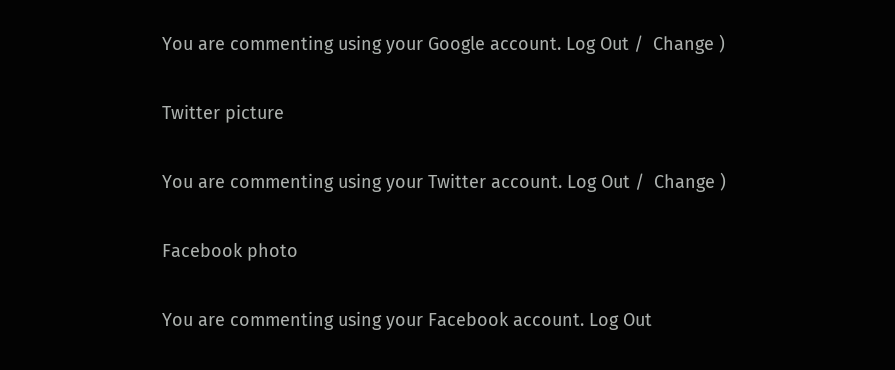You are commenting using your Google account. Log Out /  Change )

Twitter picture

You are commenting using your Twitter account. Log Out /  Change )

Facebook photo

You are commenting using your Facebook account. Log Out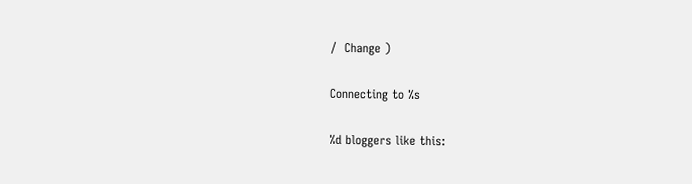/  Change )

Connecting to %s

%d bloggers like this: